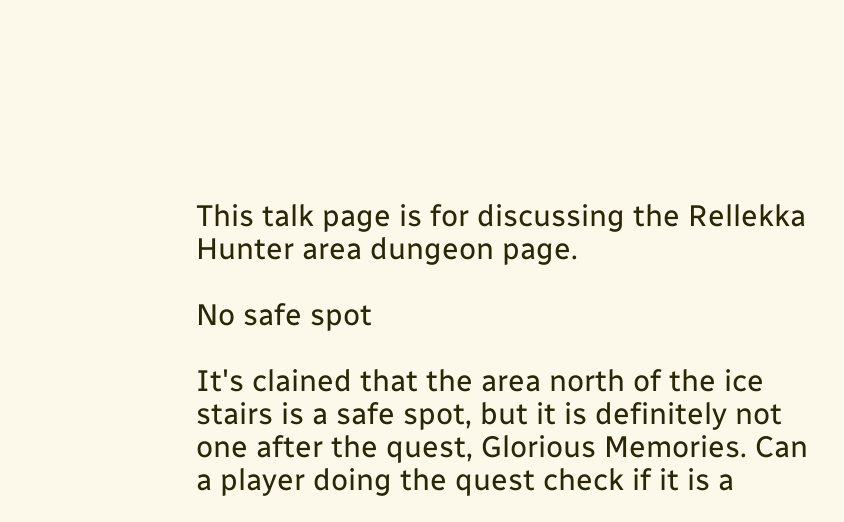This talk page is for discussing the Rellekka Hunter area dungeon page.

No safe spot

It's clained that the area north of the ice stairs is a safe spot, but it is definitely not one after the quest, Glorious Memories. Can a player doing the quest check if it is a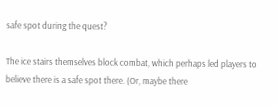safe spot during the quest?

The ice stairs themselves block combat, which perhaps led players to believe there is a safe spot there. (Or, maybe there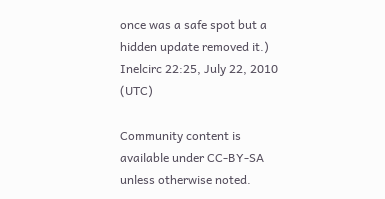once was a safe spot but a hidden update removed it.) Inelcirc 22:25, July 22, 2010 (UTC)

Community content is available under CC-BY-SA unless otherwise noted.